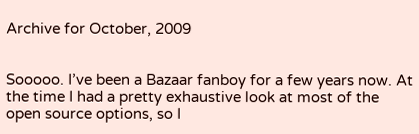Archive for October, 2009


Sooooo. I’ve been a Bazaar fanboy for a few years now. At the time I had a pretty exhaustive look at most of the open source options, so I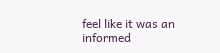feel like it was an informed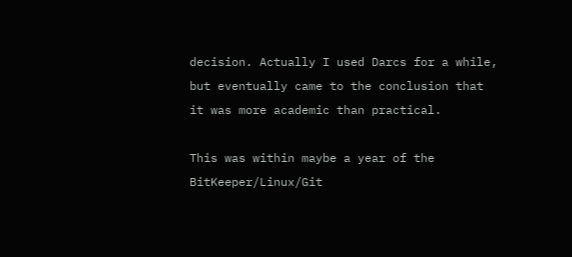decision. Actually I used Darcs for a while, but eventually came to the conclusion that it was more academic than practical.

This was within maybe a year of the BitKeeper/Linux/Git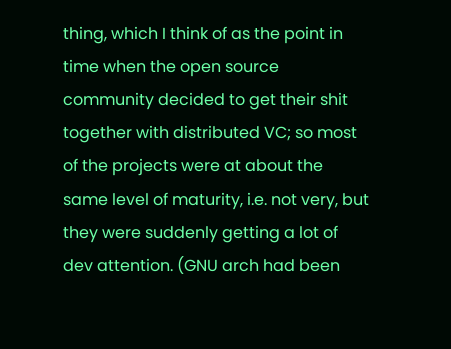thing, which I think of as the point in time when the open source community decided to get their shit together with distributed VC; so most of the projects were at about the same level of maturity, i.e. not very, but they were suddenly getting a lot of dev attention. (GNU arch had been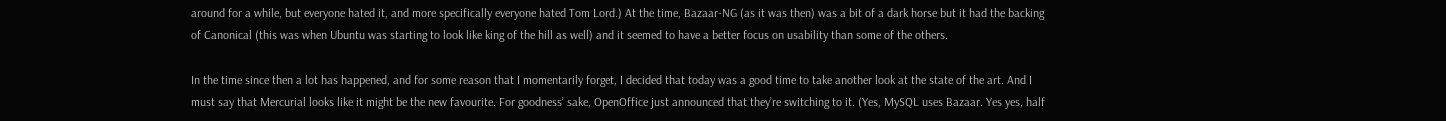around for a while, but everyone hated it, and more specifically everyone hated Tom Lord.) At the time, Bazaar-NG (as it was then) was a bit of a dark horse but it had the backing of Canonical (this was when Ubuntu was starting to look like king of the hill as well) and it seemed to have a better focus on usability than some of the others.

In the time since then a lot has happened, and for some reason that I momentarily forget, I decided that today was a good time to take another look at the state of the art. And I must say that Mercurial looks like it might be the new favourite. For goodness’ sake, OpenOffice just announced that they’re switching to it. (Yes, MySQL uses Bazaar. Yes yes, half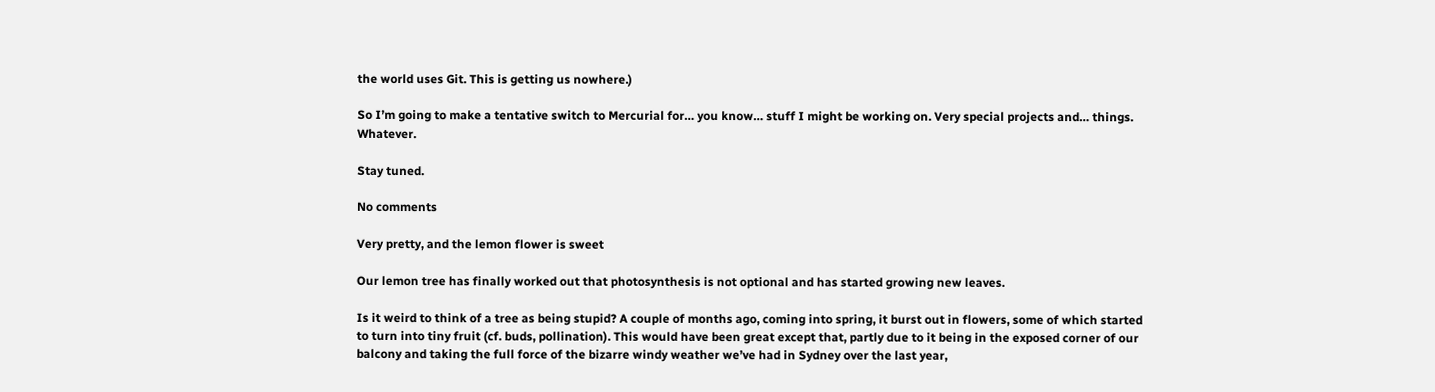the world uses Git. This is getting us nowhere.)

So I’m going to make a tentative switch to Mercurial for… you know… stuff I might be working on. Very special projects and… things. Whatever.

Stay tuned.

No comments

Very pretty, and the lemon flower is sweet

Our lemon tree has finally worked out that photosynthesis is not optional and has started growing new leaves.

Is it weird to think of a tree as being stupid? A couple of months ago, coming into spring, it burst out in flowers, some of which started to turn into tiny fruit (cf. buds, pollination). This would have been great except that, partly due to it being in the exposed corner of our balcony and taking the full force of the bizarre windy weather we’ve had in Sydney over the last year,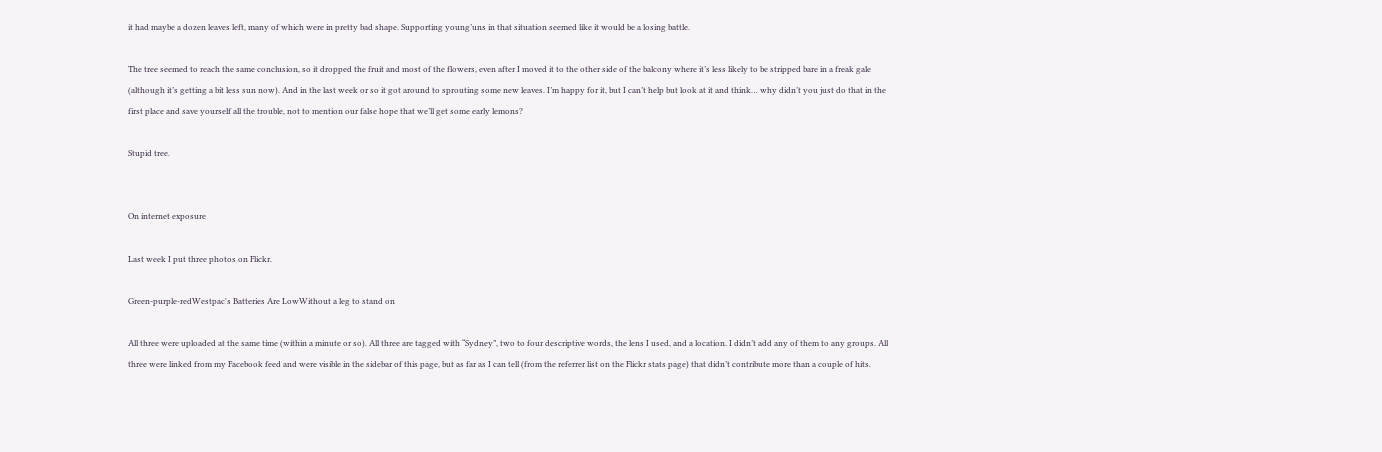it had maybe a dozen leaves left, many of which were in pretty bad shape. Supporting young’uns in that situation seemed like it would be a losing battle.

The tree seemed to reach the same conclusion, so it dropped the fruit and most of the flowers, even after I moved it to the other side of the balcony where it’s less likely to be stripped bare in a freak gale (although it’s getting a bit less sun now). And in the last week or so it got around to sprouting some new leaves. I’m happy for it, but I can’t help but look at it and think… why didn’t you just do that in the first place and save yourself all the trouble, not to mention our false hope that we’ll get some early lemons?

Stupid tree.


On internet exposure

Last week I put three photos on Flickr.

Green-purple-redWestpac's Batteries Are LowWithout a leg to stand on

All three were uploaded at the same time (within a minute or so). All three are tagged with “Sydney”, two to four descriptive words, the lens I used, and a location. I didn’t add any of them to any groups. All three were linked from my Facebook feed and were visible in the sidebar of this page, but as far as I can tell (from the referrer list on the Flickr stats page) that didn’t contribute more than a couple of hits.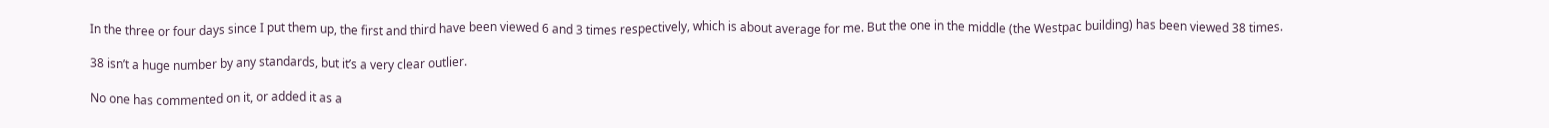In the three or four days since I put them up, the first and third have been viewed 6 and 3 times respectively, which is about average for me. But the one in the middle (the Westpac building) has been viewed 38 times.

38 isn’t a huge number by any standards, but it’s a very clear outlier.

No one has commented on it, or added it as a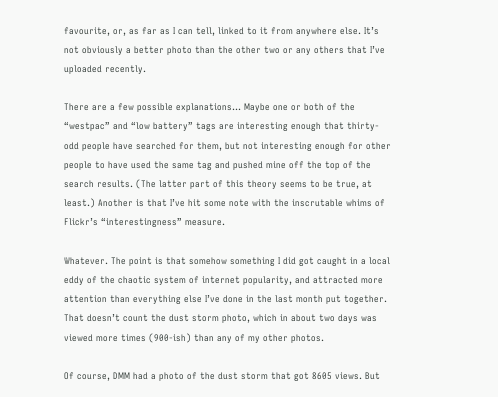favourite, or, as far as I can tell, linked to it from anywhere else. It’s not obviously a better photo than the other two or any others that I’ve uploaded recently.

There are a few possible explanations… Maybe one or both of the “westpac” and “low battery” tags are interesting enough that thirty-odd people have searched for them, but not interesting enough for other people to have used the same tag and pushed mine off the top of the search results. (The latter part of this theory seems to be true, at least.) Another is that I’ve hit some note with the inscrutable whims of Flickr’s “interestingness” measure.

Whatever. The point is that somehow something I did got caught in a local eddy of the chaotic system of internet popularity, and attracted more attention than everything else I’ve done in the last month put together. That doesn’t count the dust storm photo, which in about two days was viewed more times (900-ish) than any of my other photos.

Of course, DMM had a photo of the dust storm that got 8605 views. But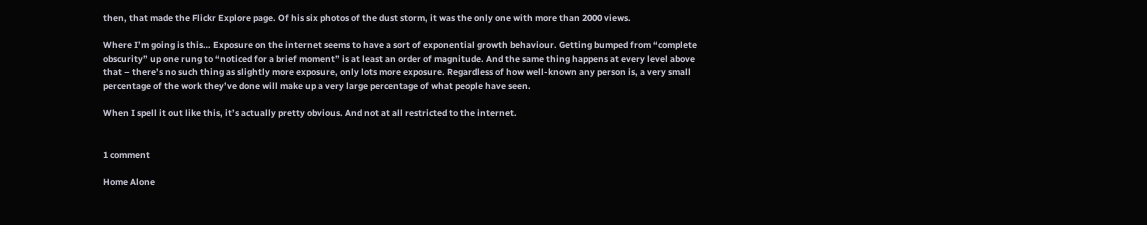then, that made the Flickr Explore page. Of his six photos of the dust storm, it was the only one with more than 2000 views.

Where I’m going is this… Exposure on the internet seems to have a sort of exponential growth behaviour. Getting bumped from “complete obscurity” up one rung to “noticed for a brief moment” is at least an order of magnitude. And the same thing happens at every level above that – there’s no such thing as slightly more exposure, only lots more exposure. Regardless of how well-known any person is, a very small percentage of the work they’ve done will make up a very large percentage of what people have seen.

When I spell it out like this, it’s actually pretty obvious. And not at all restricted to the internet.


1 comment

Home Alone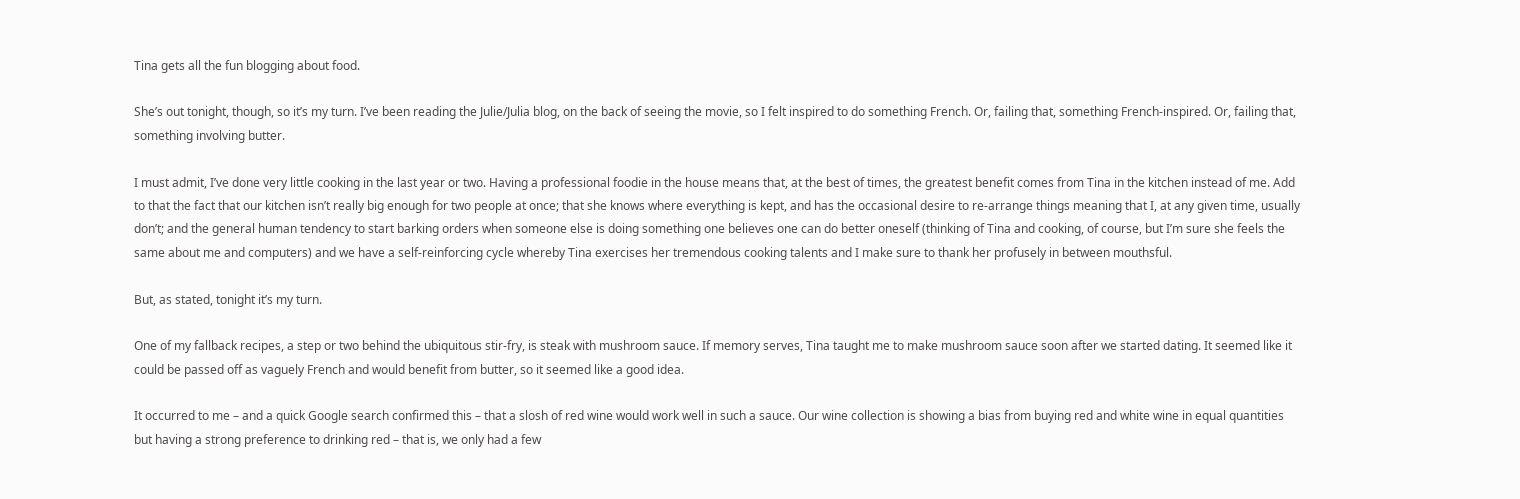Tina gets all the fun blogging about food.

She’s out tonight, though, so it’s my turn. I’ve been reading the Julie/Julia blog, on the back of seeing the movie, so I felt inspired to do something French. Or, failing that, something French-inspired. Or, failing that, something involving butter.

I must admit, I’ve done very little cooking in the last year or two. Having a professional foodie in the house means that, at the best of times, the greatest benefit comes from Tina in the kitchen instead of me. Add to that the fact that our kitchen isn’t really big enough for two people at once; that she knows where everything is kept, and has the occasional desire to re-arrange things meaning that I, at any given time, usually don’t; and the general human tendency to start barking orders when someone else is doing something one believes one can do better oneself (thinking of Tina and cooking, of course, but I’m sure she feels the same about me and computers) and we have a self-reinforcing cycle whereby Tina exercises her tremendous cooking talents and I make sure to thank her profusely in between mouthsful.

But, as stated, tonight it’s my turn.

One of my fallback recipes, a step or two behind the ubiquitous stir-fry, is steak with mushroom sauce. If memory serves, Tina taught me to make mushroom sauce soon after we started dating. It seemed like it could be passed off as vaguely French and would benefit from butter, so it seemed like a good idea.

It occurred to me – and a quick Google search confirmed this – that a slosh of red wine would work well in such a sauce. Our wine collection is showing a bias from buying red and white wine in equal quantities but having a strong preference to drinking red – that is, we only had a few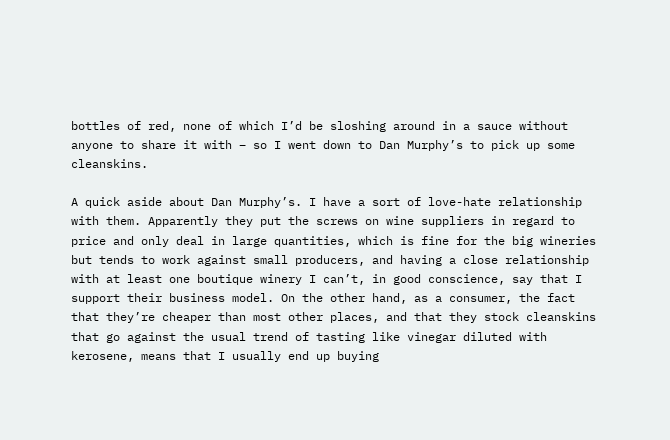bottles of red, none of which I’d be sloshing around in a sauce without anyone to share it with – so I went down to Dan Murphy’s to pick up some cleanskins.

A quick aside about Dan Murphy’s. I have a sort of love-hate relationship with them. Apparently they put the screws on wine suppliers in regard to price and only deal in large quantities, which is fine for the big wineries but tends to work against small producers, and having a close relationship with at least one boutique winery I can’t, in good conscience, say that I support their business model. On the other hand, as a consumer, the fact that they’re cheaper than most other places, and that they stock cleanskins that go against the usual trend of tasting like vinegar diluted with kerosene, means that I usually end up buying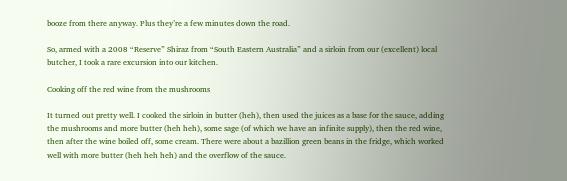booze from there anyway. Plus they’re a few minutes down the road.

So, armed with a 2008 “Reserve” Shiraz from “South Eastern Australia” and a sirloin from our (excellent) local butcher, I took a rare excursion into our kitchen.

Cooking off the red wine from the mushrooms

It turned out pretty well. I cooked the sirloin in butter (heh), then used the juices as a base for the sauce, adding the mushrooms and more butter (heh heh), some sage (of which we have an infinite supply), then the red wine, then after the wine boiled off, some cream. There were about a bazillion green beans in the fridge, which worked well with more butter (heh heh heh) and the overflow of the sauce.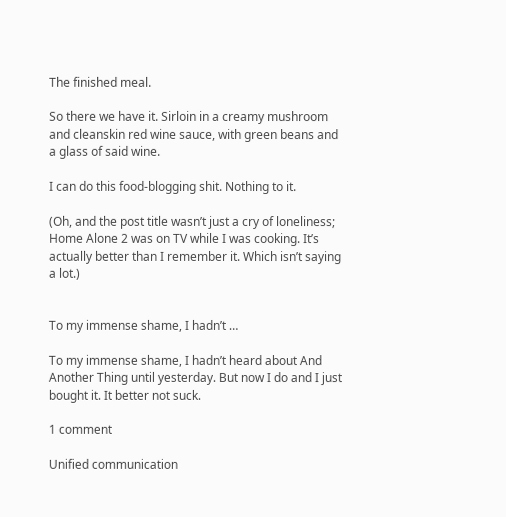The finished meal.

So there we have it. Sirloin in a creamy mushroom and cleanskin red wine sauce, with green beans and a glass of said wine.

I can do this food-blogging shit. Nothing to it.

(Oh, and the post title wasn’t just a cry of loneliness; Home Alone 2 was on TV while I was cooking. It’s actually better than I remember it. Which isn’t saying a lot.)


To my immense shame, I hadn’t …

To my immense shame, I hadn’t heard about And Another Thing until yesterday. But now I do and I just bought it. It better not suck.

1 comment

Unified communication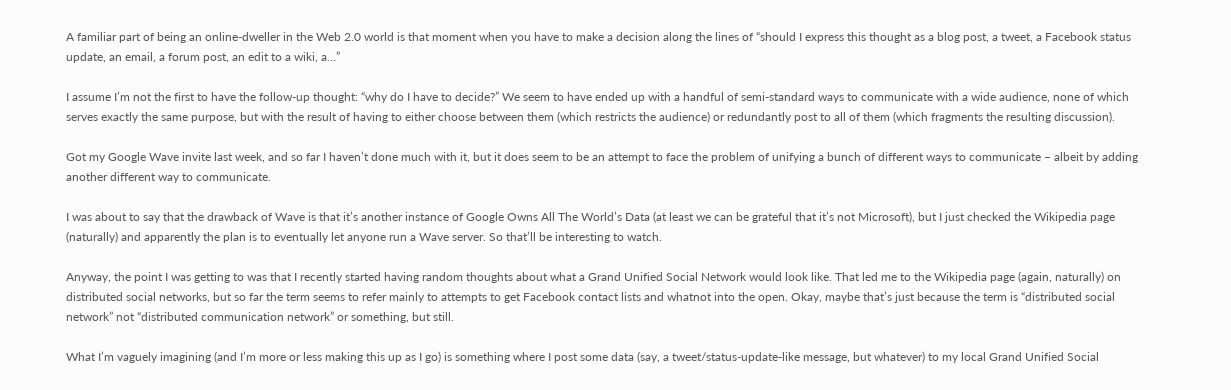A familiar part of being an online-dweller in the Web 2.0 world is that moment when you have to make a decision along the lines of “should I express this thought as a blog post, a tweet, a Facebook status update, an email, a forum post, an edit to a wiki, a…”

I assume I’m not the first to have the follow-up thought: “why do I have to decide?” We seem to have ended up with a handful of semi-standard ways to communicate with a wide audience, none of which serves exactly the same purpose, but with the result of having to either choose between them (which restricts the audience) or redundantly post to all of them (which fragments the resulting discussion).

Got my Google Wave invite last week, and so far I haven’t done much with it, but it does seem to be an attempt to face the problem of unifying a bunch of different ways to communicate – albeit by adding another different way to communicate.

I was about to say that the drawback of Wave is that it’s another instance of Google Owns All The World’s Data (at least we can be grateful that it’s not Microsoft), but I just checked the Wikipedia page (naturally) and apparently the plan is to eventually let anyone run a Wave server. So that’ll be interesting to watch.

Anyway, the point I was getting to was that I recently started having random thoughts about what a Grand Unified Social Network would look like. That led me to the Wikipedia page (again, naturally) on distributed social networks, but so far the term seems to refer mainly to attempts to get Facebook contact lists and whatnot into the open. Okay, maybe that’s just because the term is “distributed social network” not “distributed communication network” or something, but still.

What I’m vaguely imagining (and I’m more or less making this up as I go) is something where I post some data (say, a tweet/status-update-like message, but whatever) to my local Grand Unified Social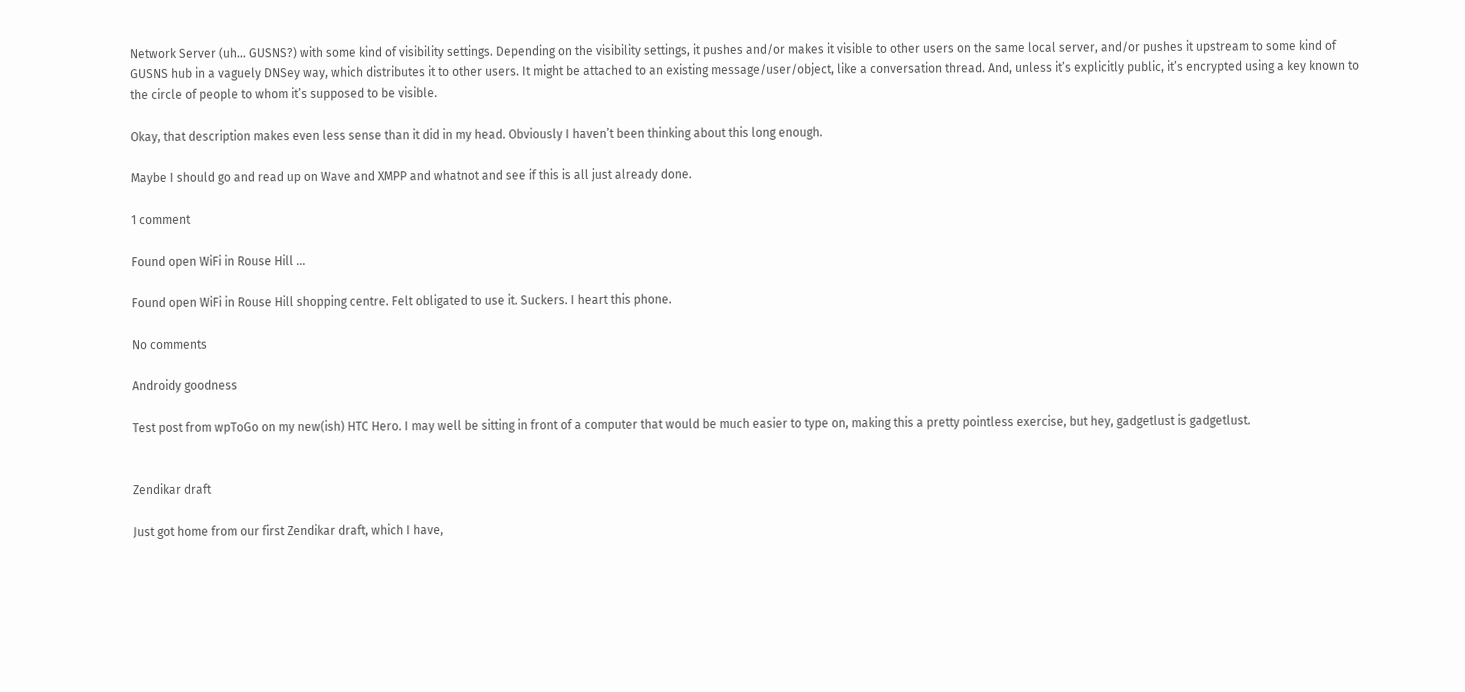Network Server (uh… GUSNS?) with some kind of visibility settings. Depending on the visibility settings, it pushes and/or makes it visible to other users on the same local server, and/or pushes it upstream to some kind of GUSNS hub in a vaguely DNSey way, which distributes it to other users. It might be attached to an existing message/user/object, like a conversation thread. And, unless it’s explicitly public, it’s encrypted using a key known to the circle of people to whom it’s supposed to be visible.

Okay, that description makes even less sense than it did in my head. Obviously I haven’t been thinking about this long enough.

Maybe I should go and read up on Wave and XMPP and whatnot and see if this is all just already done.

1 comment

Found open WiFi in Rouse Hill …

Found open WiFi in Rouse Hill shopping centre. Felt obligated to use it. Suckers. I heart this phone.

No comments

Androidy goodness

Test post from wpToGo on my new(ish) HTC Hero. I may well be sitting in front of a computer that would be much easier to type on, making this a pretty pointless exercise, but hey, gadgetlust is gadgetlust.


Zendikar draft

Just got home from our first Zendikar draft, which I have,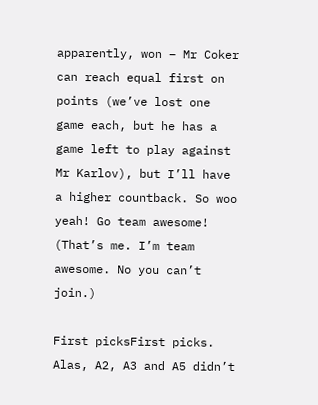apparently, won – Mr Coker can reach equal first on points (we’ve lost one game each, but he has a game left to play against Mr Karlov), but I’ll have a higher countback. So woo yeah! Go team awesome! (That’s me. I’m team awesome. No you can’t join.)

First picksFirst picks. Alas, A2, A3 and A5 didn’t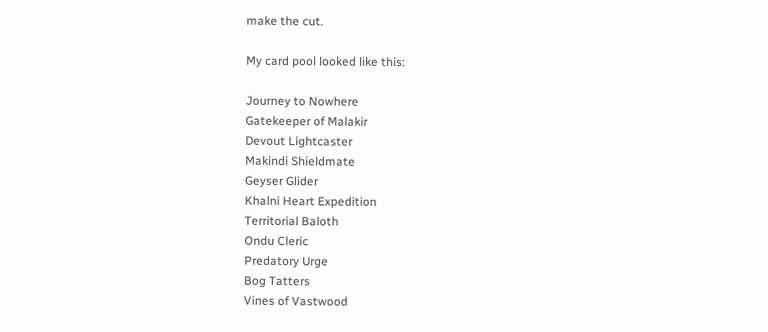make the cut.

My card pool looked like this:

Journey to Nowhere
Gatekeeper of Malakir
Devout Lightcaster
Makindi Shieldmate
Geyser Glider
Khalni Heart Expedition
Territorial Baloth
Ondu Cleric
Predatory Urge
Bog Tatters
Vines of Vastwood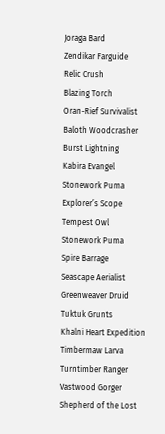Joraga Bard
Zendikar Farguide
Relic Crush
Blazing Torch
Oran-Rief Survivalist
Baloth Woodcrasher
Burst Lightning
Kabira Evangel
Stonework Puma
Explorer’s Scope
Tempest Owl
Stonework Puma
Spire Barrage
Seascape Aerialist
Greenweaver Druid
Tuktuk Grunts
Khalni Heart Expedition
Timbermaw Larva
Turntimber Ranger
Vastwood Gorger
Shepherd of the Lost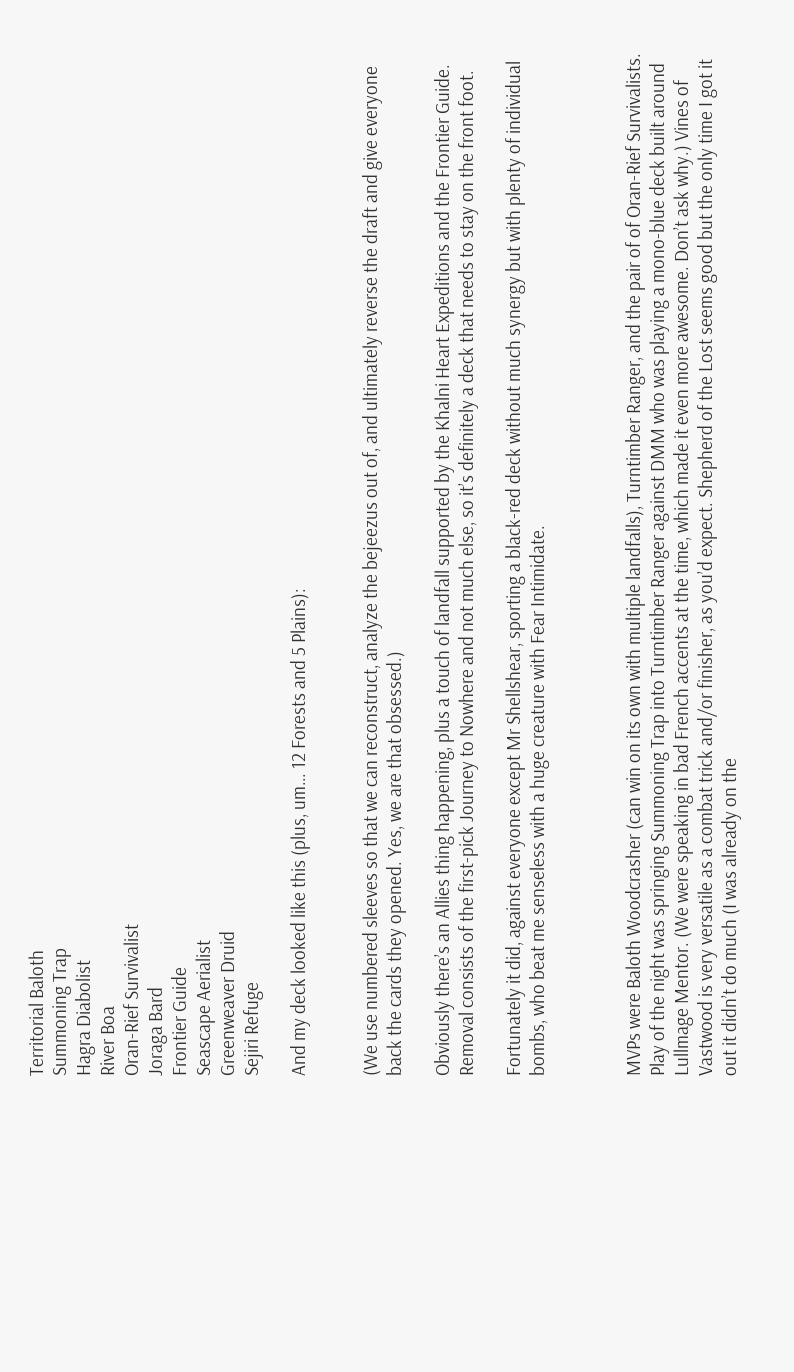Territorial Baloth
Summoning Trap
Hagra Diabolist
River Boa
Oran-Rief Survivalist
Joraga Bard
Frontier Guide
Seascape Aerialist
Greenweaver Druid
Sejiri Refuge

And my deck looked like this (plus, um… 12 Forests and 5 Plains):


(We use numbered sleeves so that we can reconstruct, analyze the bejeezus out of, and ultimately reverse the draft and give everyone back the cards they opened. Yes, we are that obsessed.)

Obviously there’s an Allies thing happening, plus a touch of landfall supported by the Khalni Heart Expeditions and the Frontier Guide. Removal consists of the first-pick Journey to Nowhere and not much else, so it’s definitely a deck that needs to stay on the front foot.

Fortunately it did, against everyone except Mr Shellshear, sporting a black-red deck without much synergy but with plenty of individual bombs, who beat me senseless with a huge creature with Fear Intimidate.



MVPs were Baloth Woodcrasher (can win on its own with multiple landfalls), Turntimber Ranger, and the pair of of Oran-Rief Survivalists. Play of the night was springing Summoning Trap into Turntimber Ranger against DMM who was playing a mono-blue deck built around Lullmage Mentor. (We were speaking in bad French accents at the time, which made it even more awesome. Don’t ask why.) Vines of Vastwood is very versatile as a combat trick and/or finisher, as you’d expect. Shepherd of the Lost seems good but the only time I got it out it didn’t do much (I was already on the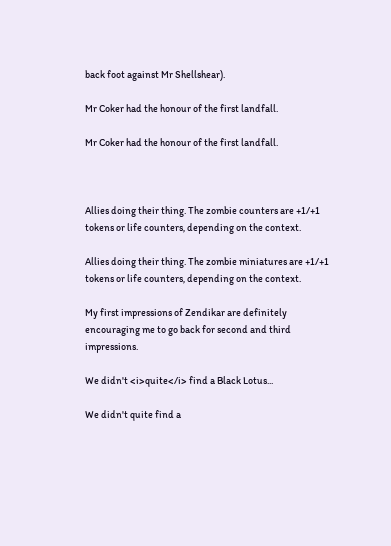back foot against Mr Shellshear).

Mr Coker had the honour of the first landfall.

Mr Coker had the honour of the first landfall.



Allies doing their thing. The zombie counters are +1/+1 tokens or life counters, depending on the context.

Allies doing their thing. The zombie miniatures are +1/+1 tokens or life counters, depending on the context.

My first impressions of Zendikar are definitely encouraging me to go back for second and third impressions.

We didn't <i>quite</i> find a Black Lotus...

We didn't quite find a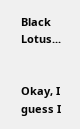Black Lotus...


Okay, I guess I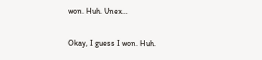won. Huh. Unex…

Okay, I guess I won. Huh.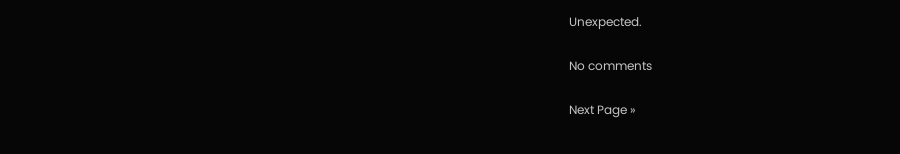Unexpected.

No comments

Next Page »